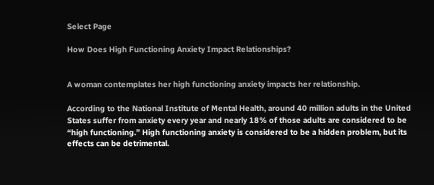Select Page

How Does High Functioning Anxiety Impact Relationships?


A woman contemplates her high functioning anxiety impacts her relationship.

According to the National Institute of Mental Health, around 40 million adults in the United States suffer from anxiety every year and nearly 18% of those adults are considered to be “high functioning.” High functioning anxiety is considered to be a hidden problem, but its effects can be detrimental.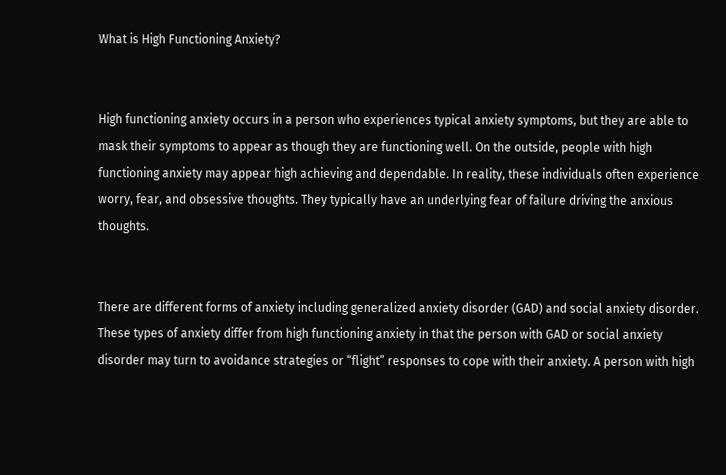What is High Functioning Anxiety?


High functioning anxiety occurs in a person who experiences typical anxiety symptoms, but they are able to mask their symptoms to appear as though they are functioning well. On the outside, people with high functioning anxiety may appear high achieving and dependable. In reality, these individuals often experience worry, fear, and obsessive thoughts. They typically have an underlying fear of failure driving the anxious thoughts.


There are different forms of anxiety including generalized anxiety disorder (GAD) and social anxiety disorder. These types of anxiety differ from high functioning anxiety in that the person with GAD or social anxiety disorder may turn to avoidance strategies or “flight” responses to cope with their anxiety. A person with high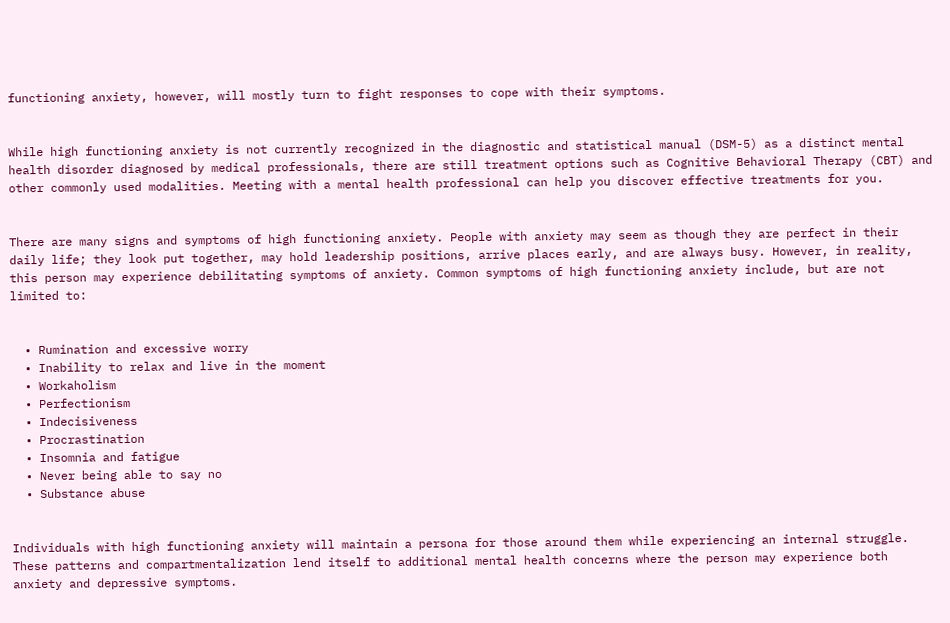functioning anxiety, however, will mostly turn to fight responses to cope with their symptoms.


While high functioning anxiety is not currently recognized in the diagnostic and statistical manual (DSM-5) as a distinct mental health disorder diagnosed by medical professionals, there are still treatment options such as Cognitive Behavioral Therapy (CBT) and other commonly used modalities. Meeting with a mental health professional can help you discover effective treatments for you.


There are many signs and symptoms of high functioning anxiety. People with anxiety may seem as though they are perfect in their daily life; they look put together, may hold leadership positions, arrive places early, and are always busy. However, in reality, this person may experience debilitating symptoms of anxiety. Common symptoms of high functioning anxiety include, but are not limited to:


  • Rumination and excessive worry
  • Inability to relax and live in the moment
  • Workaholism
  • Perfectionism
  • Indecisiveness
  • Procrastination
  • Insomnia and fatigue
  • Never being able to say no
  • Substance abuse


Individuals with high functioning anxiety will maintain a persona for those around them while experiencing an internal struggle. These patterns and compartmentalization lend itself to additional mental health concerns where the person may experience both anxiety and depressive symptoms.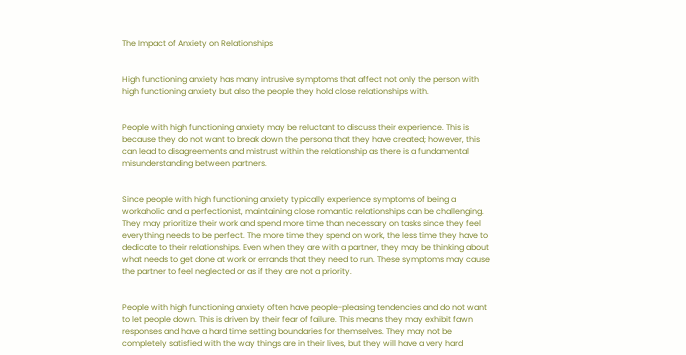The Impact of Anxiety on Relationships


High functioning anxiety has many intrusive symptoms that affect not only the person with high functioning anxiety but also the people they hold close relationships with.


People with high functioning anxiety may be reluctant to discuss their experience. This is because they do not want to break down the persona that they have created; however, this can lead to disagreements and mistrust within the relationship as there is a fundamental misunderstanding between partners.


Since people with high functioning anxiety typically experience symptoms of being a workaholic and a perfectionist, maintaining close romantic relationships can be challenging. They may prioritize their work and spend more time than necessary on tasks since they feel everything needs to be perfect. The more time they spend on work, the less time they have to dedicate to their relationships. Even when they are with a partner, they may be thinking about what needs to get done at work or errands that they need to run. These symptoms may cause the partner to feel neglected or as if they are not a priority.


People with high functioning anxiety often have people-pleasing tendencies and do not want to let people down. This is driven by their fear of failure. This means they may exhibit fawn responses and have a hard time setting boundaries for themselves. They may not be completely satisfied with the way things are in their lives, but they will have a very hard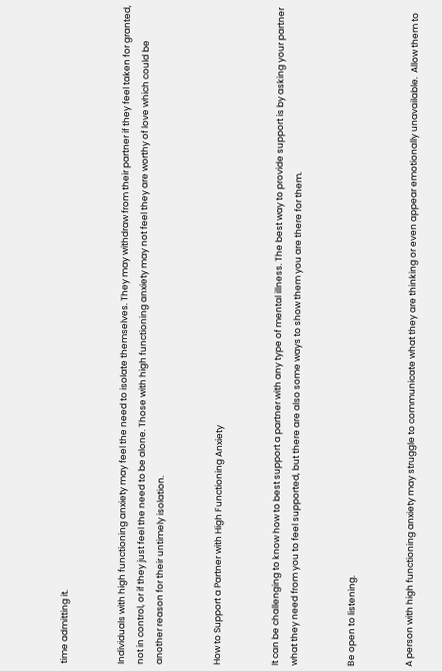time admitting it.


Individuals with high functioning anxiety may feel the need to isolate themselves. They may withdraw from their partner if they feel taken for granted, not in control, or if they just feel the need to be alone. Those with high functioning anxiety may not feel they are worthy of love which could be another reason for their untimely isolation.


How to Support a Partner with High Functioning Anxiety


It can be challenging to know how to best support a partner with any type of mental illness. The best way to provide support is by asking your partner what they need from you to feel supported, but there are also some ways to show them you are there for them.


Be open to listening.


A person with high functioning anxiety may struggle to communicate what they are thinking or even appear emotionally unavailable.  Allow them to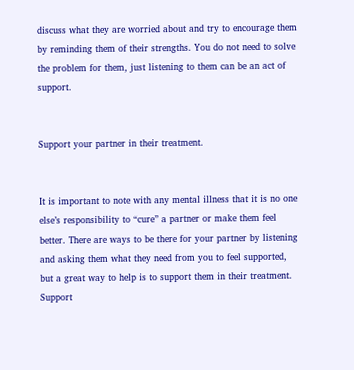discuss what they are worried about and try to encourage them by reminding them of their strengths. You do not need to solve the problem for them, just listening to them can be an act of support.


Support your partner in their treatment.


It is important to note with any mental illness that it is no one else’s responsibility to “cure” a partner or make them feel better. There are ways to be there for your partner by listening and asking them what they need from you to feel supported, but a great way to help is to support them in their treatment. Support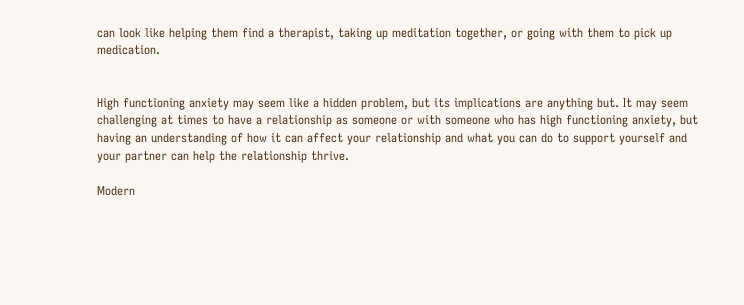can look like helping them find a therapist, taking up meditation together, or going with them to pick up medication.


High functioning anxiety may seem like a hidden problem, but its implications are anything but. It may seem challenging at times to have a relationship as someone or with someone who has high functioning anxiety, but having an understanding of how it can affect your relationship and what you can do to support yourself and your partner can help the relationship thrive.

Modern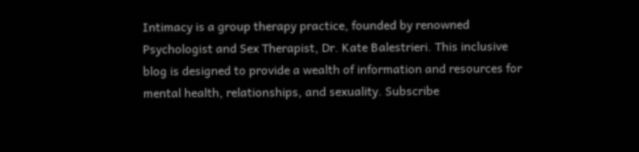Intimacy is a group therapy practice, founded by renowned Psychologist and Sex Therapist, Dr. Kate Balestrieri. This inclusive blog is designed to provide a wealth of information and resources for mental health, relationships, and sexuality. Subscribe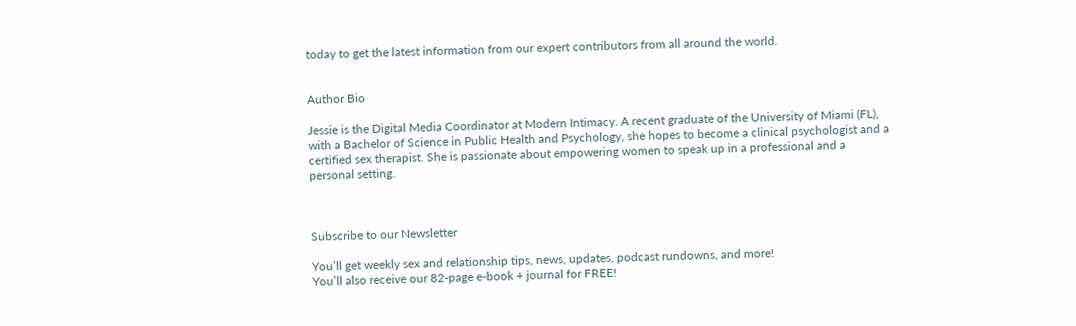today to get the latest information from our expert contributors from all around the world.


Author Bio

Jessie is the Digital Media Coordinator at Modern Intimacy. A recent graduate of the University of Miami (FL), with a Bachelor of Science in Public Health and Psychology, she hopes to become a clinical psychologist and a certified sex therapist. She is passionate about empowering women to speak up in a professional and a personal setting.



Subscribe to our Newsletter

You’ll get weekly sex and relationship tips, news, updates, podcast rundowns, and more!
You’ll also receive our 82-page e-book + journal for FREE!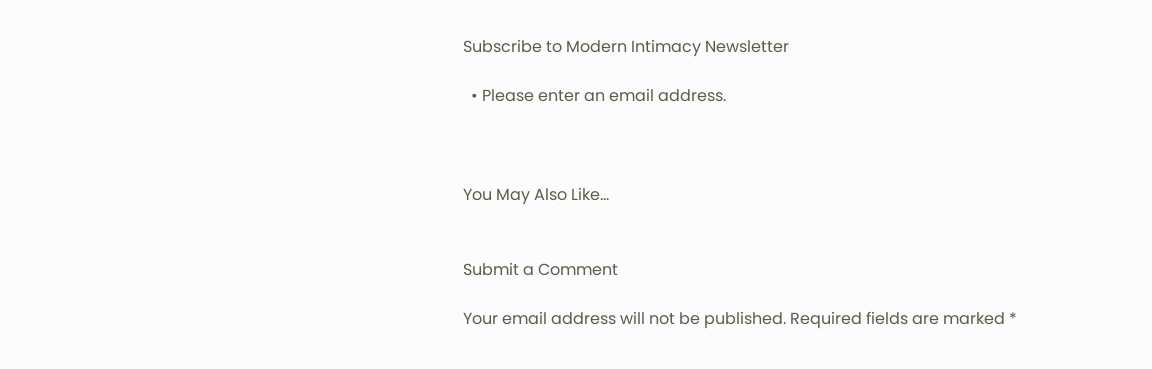Subscribe to Modern Intimacy Newsletter

  • Please enter an email address.



You May Also Like…


Submit a Comment

Your email address will not be published. Required fields are marked *